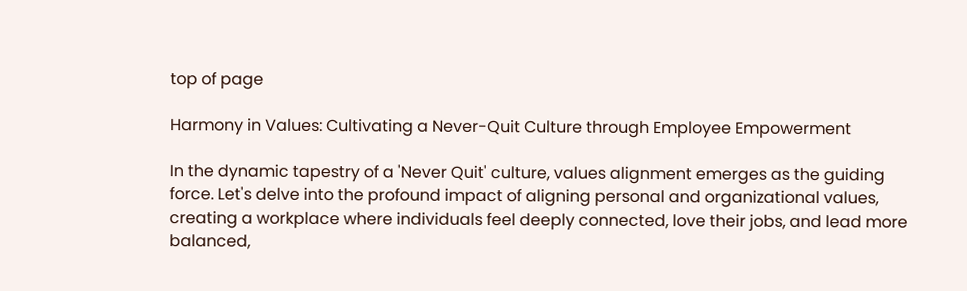top of page

Harmony in Values: Cultivating a Never-Quit Culture through Employee Empowerment

In the dynamic tapestry of a 'Never Quit' culture, values alignment emerges as the guiding force. Let's delve into the profound impact of aligning personal and organizational values, creating a workplace where individuals feel deeply connected, love their jobs, and lead more balanced,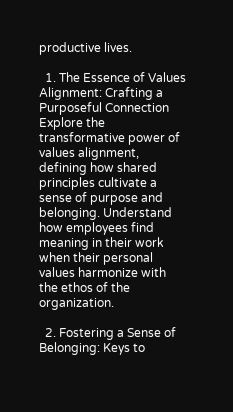productive lives.

  1. The Essence of Values Alignment: Crafting a Purposeful Connection Explore the transformative power of values alignment, defining how shared principles cultivate a sense of purpose and belonging. Understand how employees find meaning in their work when their personal values harmonize with the ethos of the organization.

  2. Fostering a Sense of Belonging: Keys to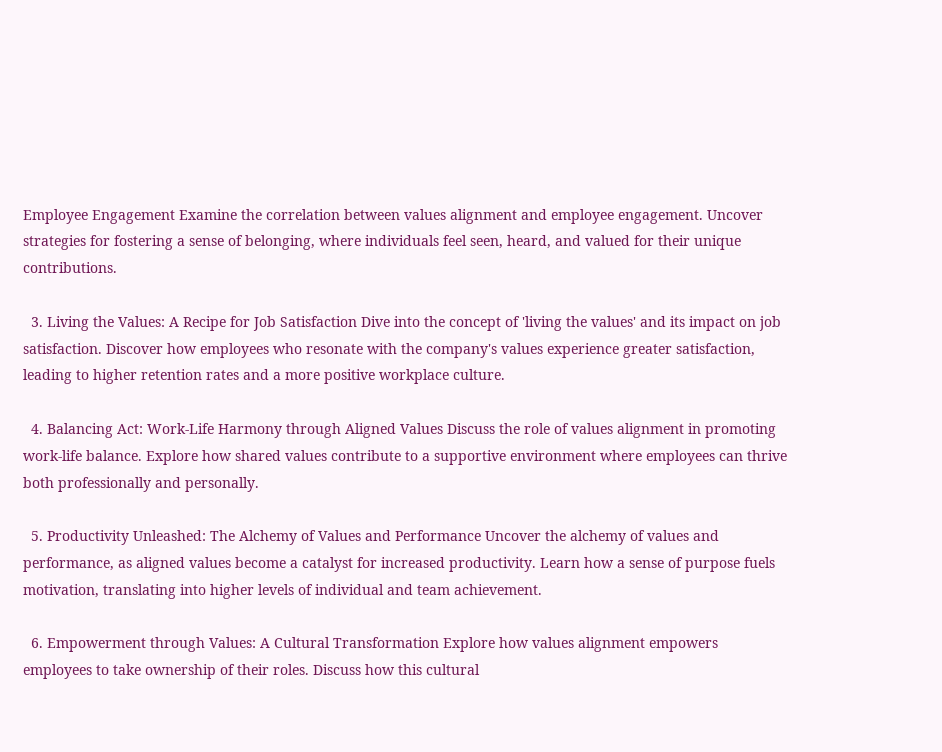Employee Engagement Examine the correlation between values alignment and employee engagement. Uncover strategies for fostering a sense of belonging, where individuals feel seen, heard, and valued for their unique contributions.

  3. Living the Values: A Recipe for Job Satisfaction Dive into the concept of 'living the values' and its impact on job satisfaction. Discover how employees who resonate with the company's values experience greater satisfaction, leading to higher retention rates and a more positive workplace culture.

  4. Balancing Act: Work-Life Harmony through Aligned Values Discuss the role of values alignment in promoting work-life balance. Explore how shared values contribute to a supportive environment where employees can thrive both professionally and personally.

  5. Productivity Unleashed: The Alchemy of Values and Performance Uncover the alchemy of values and performance, as aligned values become a catalyst for increased productivity. Learn how a sense of purpose fuels motivation, translating into higher levels of individual and team achievement.

  6. Empowerment through Values: A Cultural Transformation Explore how values alignment empowers employees to take ownership of their roles. Discuss how this cultural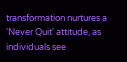transformation nurtures a 'Never Quit' attitude, as individuals see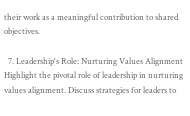their work as a meaningful contribution to shared objectives.

  7. Leadership's Role: Nurturing Values Alignment Highlight the pivotal role of leadership in nurturing values alignment. Discuss strategies for leaders to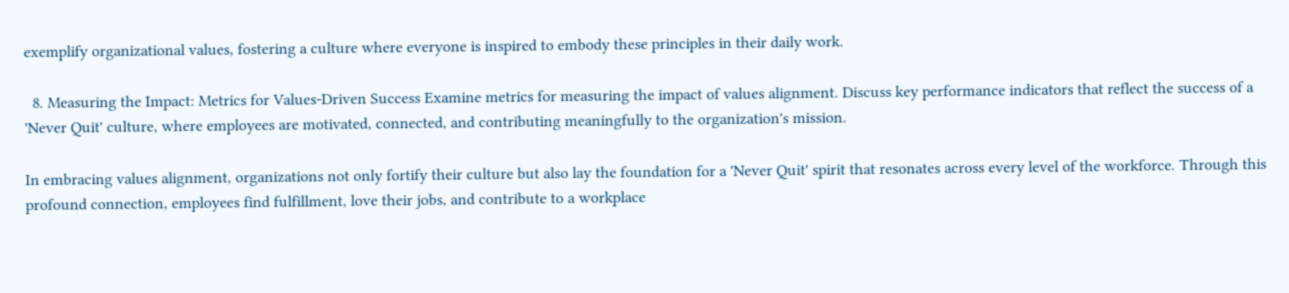exemplify organizational values, fostering a culture where everyone is inspired to embody these principles in their daily work.

  8. Measuring the Impact: Metrics for Values-Driven Success Examine metrics for measuring the impact of values alignment. Discuss key performance indicators that reflect the success of a 'Never Quit' culture, where employees are motivated, connected, and contributing meaningfully to the organization's mission.

In embracing values alignment, organizations not only fortify their culture but also lay the foundation for a 'Never Quit' spirit that resonates across every level of the workforce. Through this profound connection, employees find fulfillment, love their jobs, and contribute to a workplace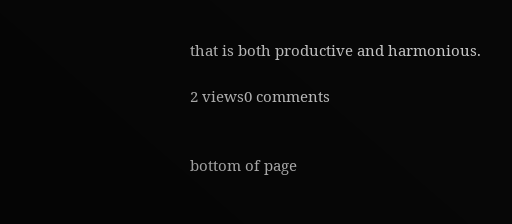that is both productive and harmonious.

2 views0 comments


bottom of page